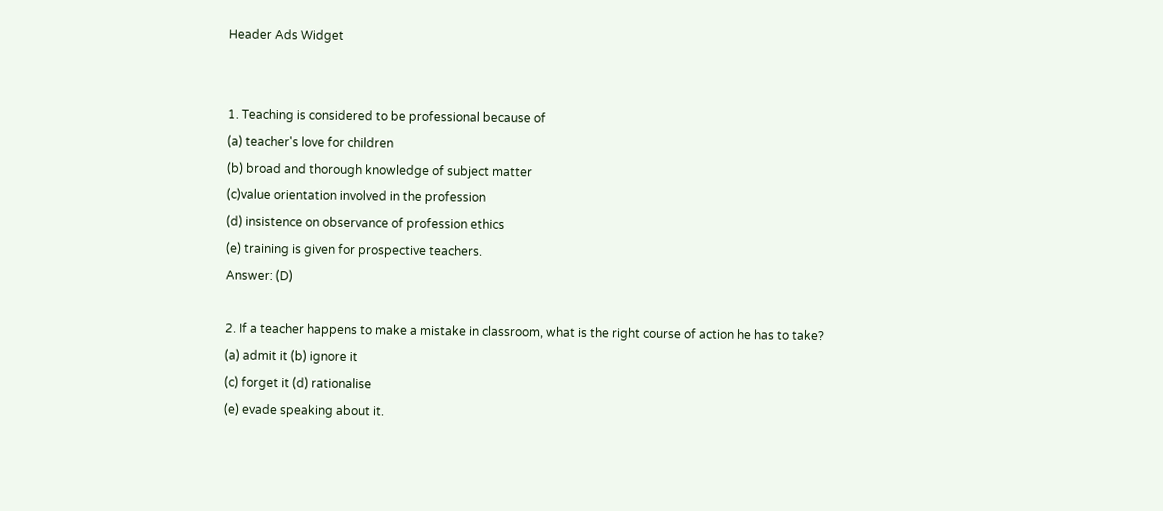Header Ads Widget


1. Teaching is considered to be professional because of
(a) teacher's love for children
(b) broad and thorough knowledge of subject matter
(c)value orientation involved in the profession
(d) insistence on observance of profession ethics
(e) training is given for prospective teachers.
Answer: (D)

2. If a teacher happens to make a mistake in classroom, what is the right course of action he has to take?
(a) admit it (b) ignore it
(c) forget it (d) rationalise
(e) evade speaking about it.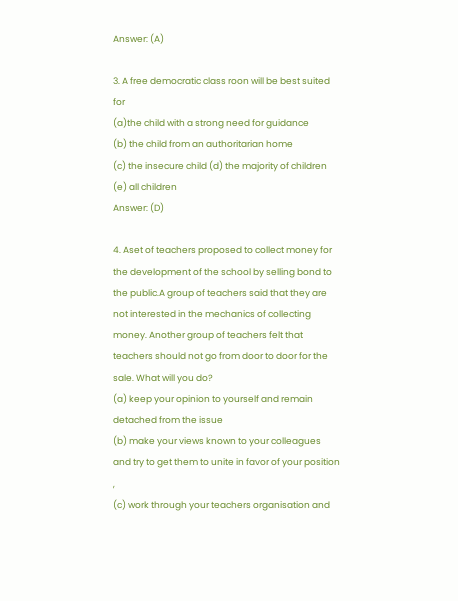Answer: (A)

3. A free democratic class roon will be best suited for
(a)the child with a strong need for guidance
(b) the child from an authoritarian home
(c) the insecure child (d) the majority of children
(e) all children
Answer: (D)

4. Aset of teachers proposed to collect money for the development of the school by selling bond to the public.A group of teachers said that they are not interested in the mechanics of collecting money. Another group of teachers felt that teachers should not go from door to door for the sale. What will you do?
(a) keep your opinion to yourself and remain detached from the issue
(b) make your views known to your colleagues and try to get them to unite in favor of your position ,
(c) work through your teachers organisation and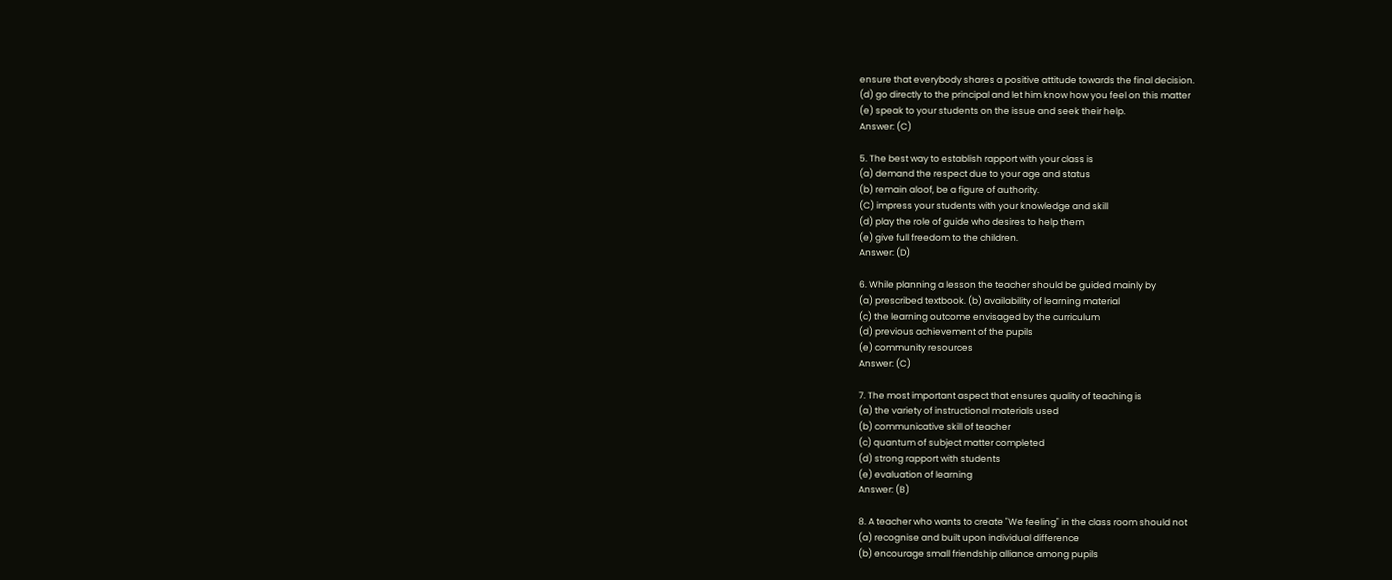ensure that everybody shares a positive attitude towards the final decision.
(d) go directly to the principal and let him know how you feel on this matter
(e) speak to your students on the issue and seek their help.
Answer: (C)

5. The best way to establish rapport with your class is
(a) demand the respect due to your age and status
(b) remain aloof, be a figure of authority.
(C) impress your students with your knowledge and skill
(d) play the role of guide who desires to help them
(e) give full freedom to the children.
Answer: (D)

6. While planning a lesson the teacher should be guided mainly by
(a) prescribed textbook. (b) availability of learning material
(c) the learning outcome envisaged by the curriculum
(d) previous achievement of the pupils
(e) community resources
Answer: (C)

7. The most important aspect that ensures quality of teaching is
(a) the variety of instructional materials used
(b) communicative skill of teacher
(c) quantum of subject matter completed
(d) strong rapport with students
(e) evaluation of learning
Answer: (B)

8. A teacher who wants to create "We feeling" in the class room should not
(a) recognise and built upon individual difference
(b) encourage small friendship alliance among pupils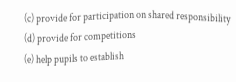(c) provide for participation on shared responsibility
(d) provide for competitions
(e) help pupils to establish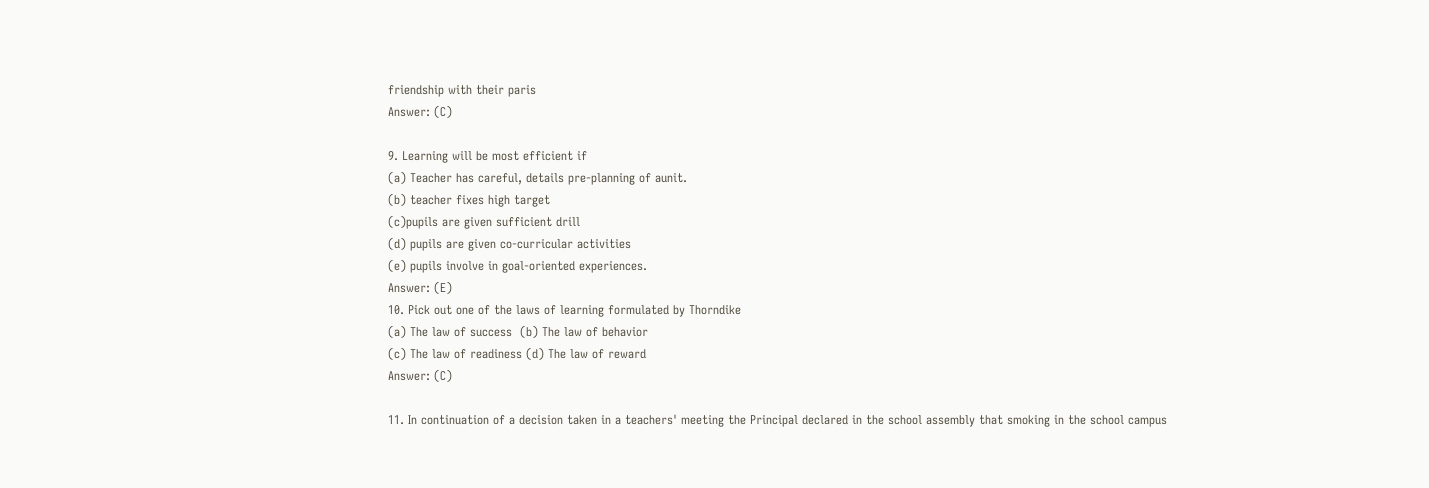friendship with their paris
Answer: (C)

9. Learning will be most efficient if
(a) Teacher has careful, details pre-planning of aunit.
(b) teacher fixes high target
(c)pupils are given sufficient drill
(d) pupils are given co-curricular activities
(e) pupils involve in goal-oriented experiences.
Answer: (E)
10. Pick out one of the laws of learning formulated by Thorndike
(a) The law of success  (b) The law of behavior
(c) The law of readiness (d) The law of reward
Answer: (C)

11. In continuation of a decision taken in a teachers' meeting the Principal declared in the school assembly that smoking in the school campus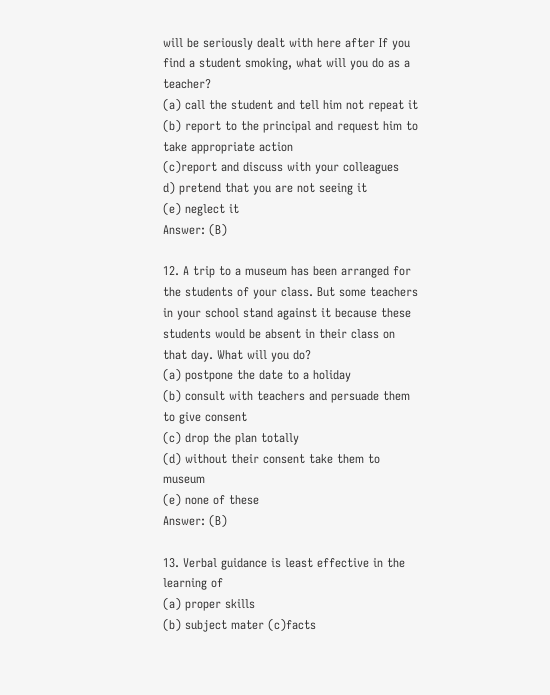will be seriously dealt with here after If you find a student smoking, what will you do as a teacher?
(a) call the student and tell him not repeat it
(b) report to the principal and request him to take appropriate action
(c)report and discuss with your colleagues
d) pretend that you are not seeing it
(e) neglect it
Answer: (B)

12. A trip to a museum has been arranged for the students of your class. But some teachers in your school stand against it because these students would be absent in their class on that day. What will you do?
(a) postpone the date to a holiday
(b) consult with teachers and persuade them to give consent
(c) drop the plan totally
(d) without their consent take them to museum
(e) none of these
Answer: (B)

13. Verbal guidance is least effective in the learning of
(a) proper skills
(b) subject mater (c)facts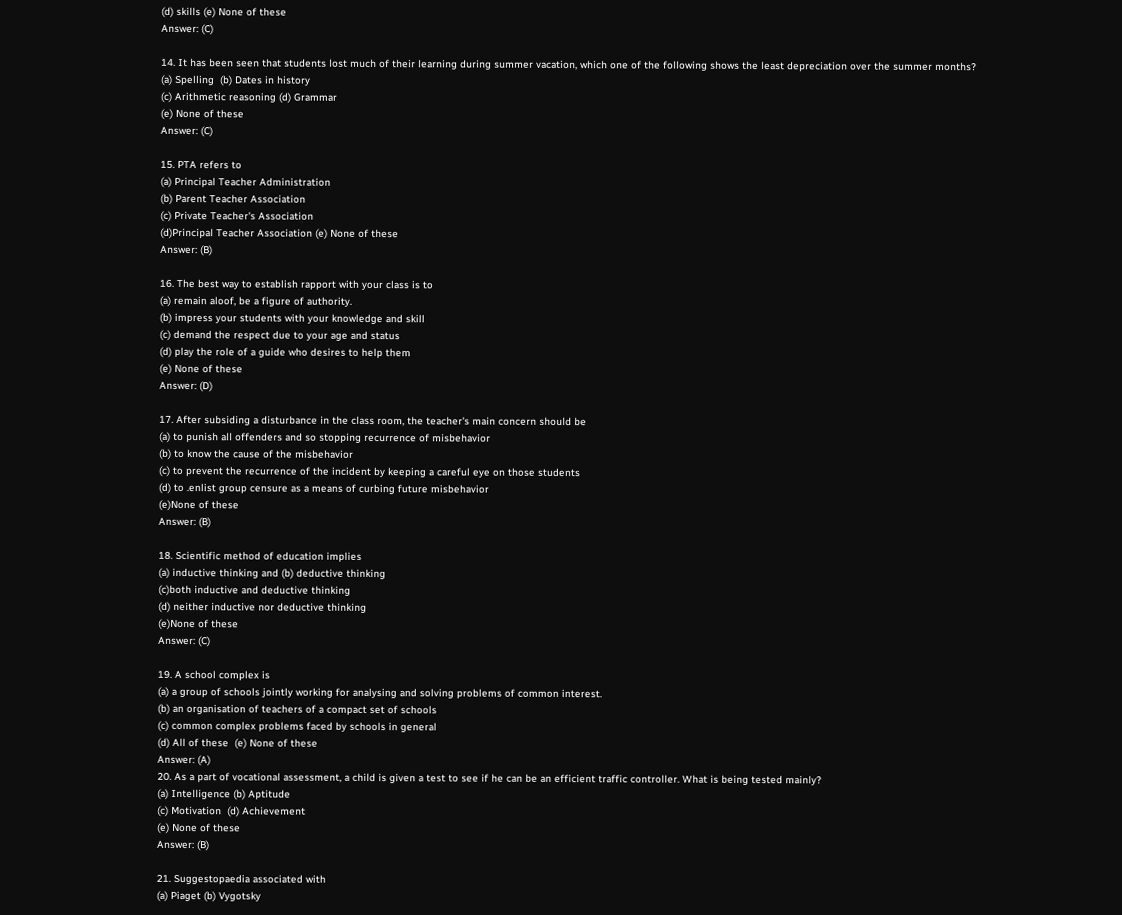(d) skills (e) None of these
Answer: (C)

14. It has been seen that students lost much of their learning during summer vacation, which one of the following shows the least depreciation over the summer months?
(a) Spelling  (b) Dates in history
(c) Arithmetic reasoning (d) Grammar
(e) None of these
Answer: (C)

15. PTA refers to
(a) Principal Teacher Administration
(b) Parent Teacher Association
(c) Private Teacher's Association
(d)Principal Teacher Association (e) None of these
Answer: (B)

16. The best way to establish rapport with your class is to
(a) remain aloof, be a figure of authority.
(b) impress your students with your knowledge and skill
(c) demand the respect due to your age and status
(d) play the role of a guide who desires to help them
(e) None of these
Answer: (D)

17. After subsiding a disturbance in the class room, the teacher's main concern should be
(a) to punish all offenders and so stopping recurrence of misbehavior
(b) to know the cause of the misbehavior
(c) to prevent the recurrence of the incident by keeping a careful eye on those students
(d) to .enlist group censure as a means of curbing future misbehavior
(e)None of these
Answer: (B)

18. Scientific method of education implies
(a) inductive thinking and (b) deductive thinking
(c)both inductive and deductive thinking
(d) neither inductive nor deductive thinking
(e)None of these
Answer: (C)

19. A school complex is
(a) a group of schools jointly working for analysing and solving problems of common interest.
(b) an organisation of teachers of a compact set of schools
(c) common complex problems faced by schools in general
(d) All of these  (e) None of these
Answer: (A)
20. As a part of vocational assessment, a child is given a test to see if he can be an efficient traffic controller. What is being tested mainly?
(a) Intelligence (b) Aptitude
(c) Motivation  (d) Achievement
(e) None of these
Answer: (B)

21. Suggestopaedia associated with
(a) Piaget (b) Vygotsky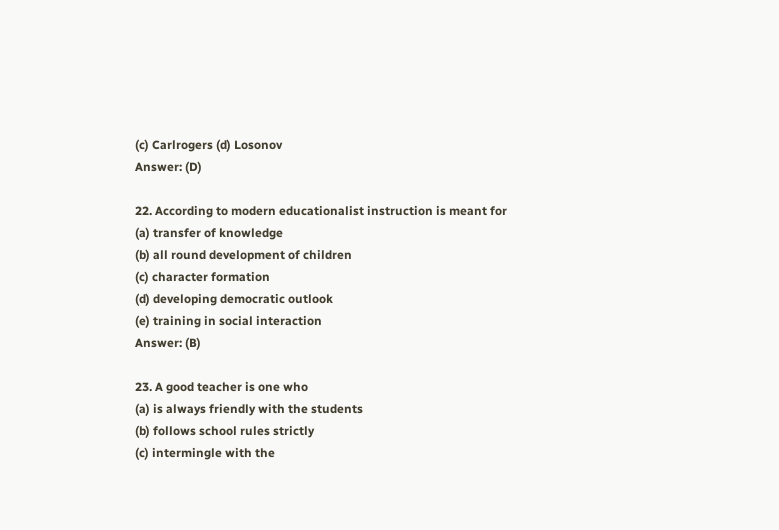(c) Carlrogers (d) Losonov
Answer: (D)

22. According to modern educationalist instruction is meant for
(a) transfer of knowledge
(b) all round development of children
(c) character formation
(d) developing democratic outlook
(e) training in social interaction
Answer: (B)

23. A good teacher is one who
(a) is always friendly with the students
(b) follows school rules strictly
(c) intermingle with the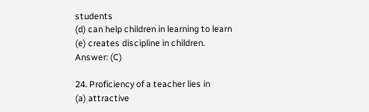students
(d) can help children in learning to learn
(e) creates discipline in children.
Answer: (C)

24. Proficiency of a teacher lies in
(a) attractive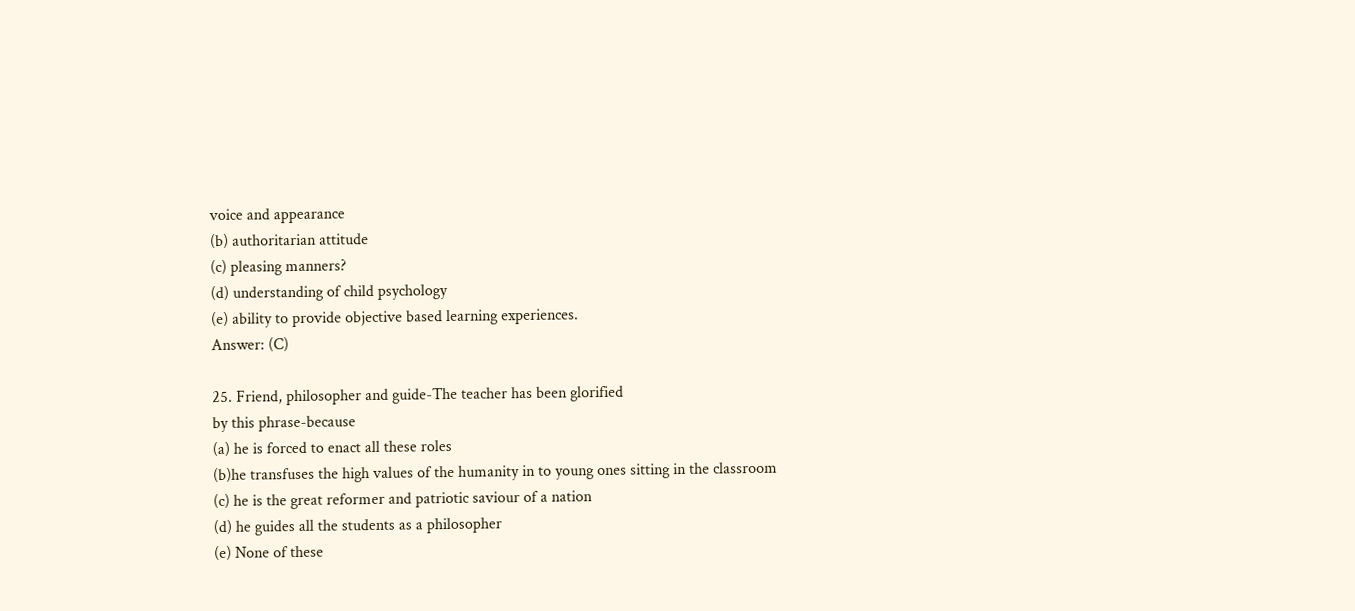voice and appearance
(b) authoritarian attitude
(c) pleasing manners?
(d) understanding of child psychology
(e) ability to provide objective based learning experiences.
Answer: (C)

25. Friend, philosopher and guide-The teacher has been glorified
by this phrase-because
(a) he is forced to enact all these roles
(b)he transfuses the high values of the humanity in to young ones sitting in the classroom
(c) he is the great reformer and patriotic saviour of a nation
(d) he guides all the students as a philosopher
(e) None of these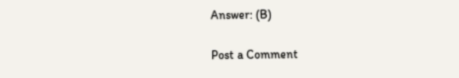Answer: (B)

Post a Comment